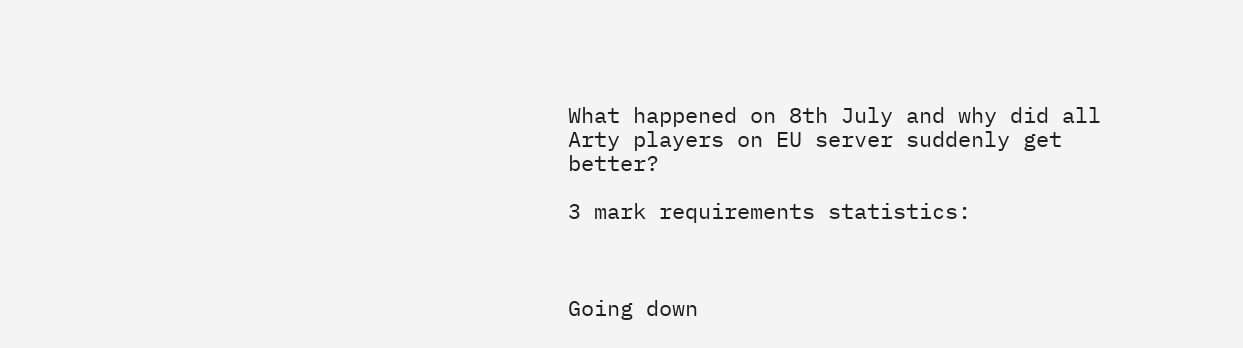What happened on 8th July and why did all Arty players on EU server suddenly get better?

3 mark requirements statistics:



Going down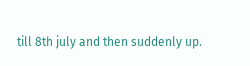till 8th july and then suddenly up.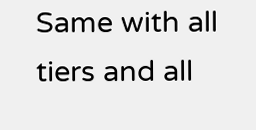Same with all tiers and all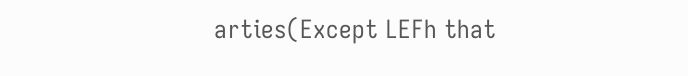arties(Except LEFh that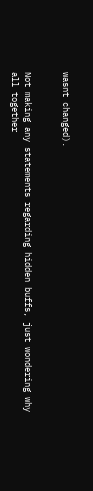wasnt changed).


Not making any statements regarding hidden buffs, just wondering why all together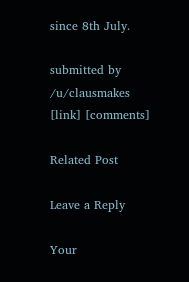since 8th July.

submitted by /u/clausmakes
[link] [comments]

Related Post

Leave a Reply

Your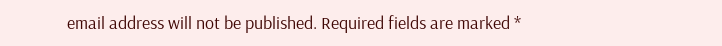email address will not be published. Required fields are marked *